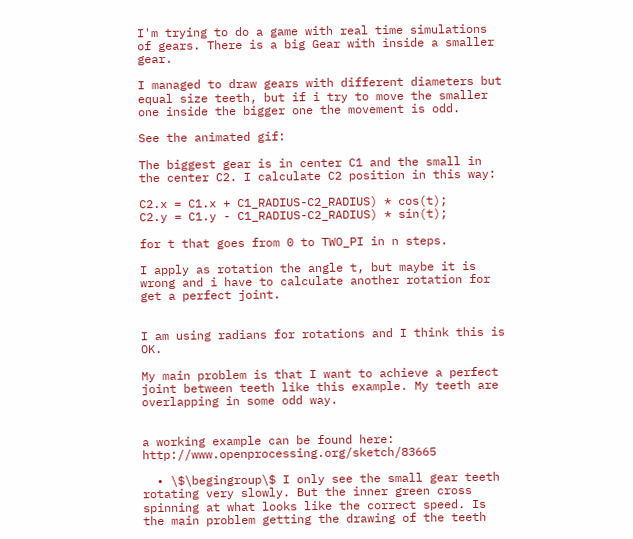I'm trying to do a game with real time simulations of gears. There is a big Gear with inside a smaller gear.

I managed to draw gears with different diameters but equal size teeth, but if i try to move the smaller one inside the bigger one the movement is odd.

See the animated gif:

The biggest gear is in center C1 and the small in the center C2. I calculate C2 position in this way:

C2.x = C1.x + C1_RADIUS-C2_RADIUS) * cos(t);
C2.y = C1.y - C1_RADIUS-C2_RADIUS) * sin(t);

for t that goes from 0 to TWO_PI in n steps.

I apply as rotation the angle t, but maybe it is wrong and i have to calculate another rotation for get a perfect joint.


I am using radians for rotations and I think this is OK.

My main problem is that I want to achieve a perfect joint between teeth like this example. My teeth are overlapping in some odd way.


a working example can be found here: http://www.openprocessing.org/sketch/83665

  • \$\begingroup\$ I only see the small gear teeth rotating very slowly. But the inner green cross spinning at what looks like the correct speed. Is the main problem getting the drawing of the teeth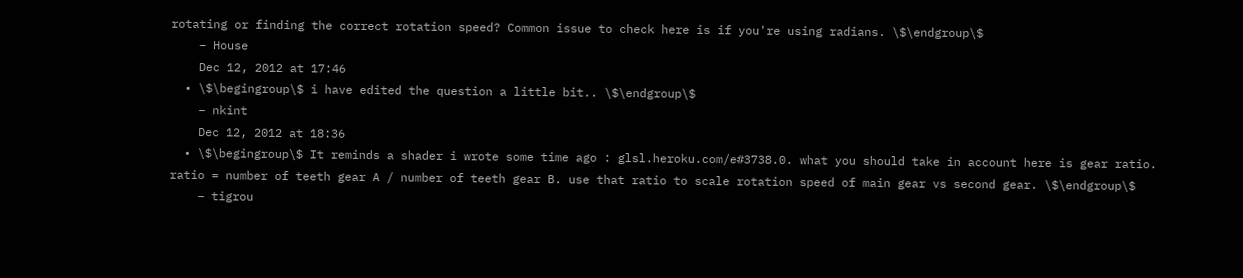rotating or finding the correct rotation speed? Common issue to check here is if you're using radians. \$\endgroup\$
    – House
    Dec 12, 2012 at 17:46
  • \$\begingroup\$ i have edited the question a little bit.. \$\endgroup\$
    – nkint
    Dec 12, 2012 at 18:36
  • \$\begingroup\$ It reminds a shader i wrote some time ago : glsl.heroku.com/e#3738.0. what you should take in account here is gear ratio. ratio = number of teeth gear A / number of teeth gear B. use that ratio to scale rotation speed of main gear vs second gear. \$\endgroup\$
    – tigrou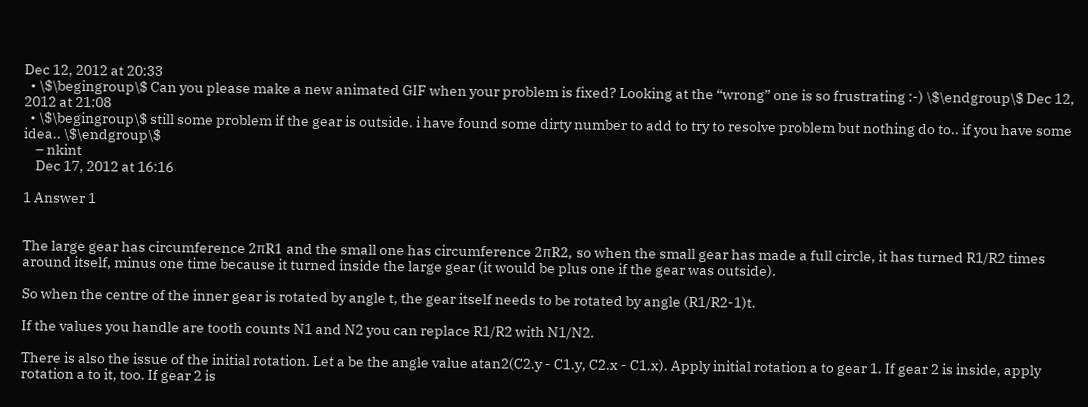Dec 12, 2012 at 20:33
  • \$\begingroup\$ Can you please make a new animated GIF when your problem is fixed? Looking at the “wrong” one is so frustrating :-) \$\endgroup\$ Dec 12, 2012 at 21:08
  • \$\begingroup\$ still some problem if the gear is outside. i have found some dirty number to add to try to resolve problem but nothing do to.. if you have some idea.. \$\endgroup\$
    – nkint
    Dec 17, 2012 at 16:16

1 Answer 1


The large gear has circumference 2πR1 and the small one has circumference 2πR2, so when the small gear has made a full circle, it has turned R1/R2 times around itself, minus one time because it turned inside the large gear (it would be plus one if the gear was outside).

So when the centre of the inner gear is rotated by angle t, the gear itself needs to be rotated by angle (R1/R2-1)t.

If the values you handle are tooth counts N1 and N2 you can replace R1/R2 with N1/N2.

There is also the issue of the initial rotation. Let a be the angle value atan2(C2.y - C1.y, C2.x - C1.x). Apply initial rotation a to gear 1. If gear 2 is inside, apply rotation a to it, too. If gear 2 is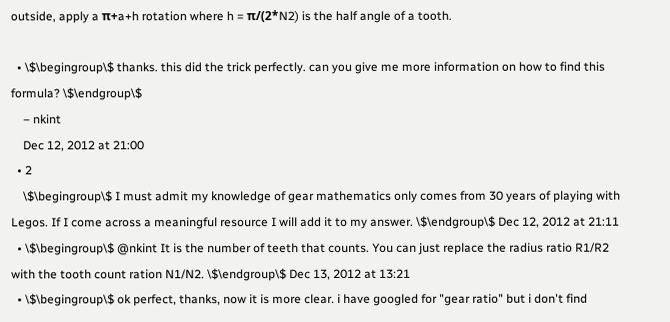outside, apply a π+a+h rotation where h = π/(2*N2) is the half angle of a tooth.

  • \$\begingroup\$ thanks. this did the trick perfectly. can you give me more information on how to find this formula? \$\endgroup\$
    – nkint
    Dec 12, 2012 at 21:00
  • 2
    \$\begingroup\$ I must admit my knowledge of gear mathematics only comes from 30 years of playing with Legos. If I come across a meaningful resource I will add it to my answer. \$\endgroup\$ Dec 12, 2012 at 21:11
  • \$\begingroup\$ @nkint It is the number of teeth that counts. You can just replace the radius ratio R1/R2 with the tooth count ration N1/N2. \$\endgroup\$ Dec 13, 2012 at 13:21
  • \$\begingroup\$ ok perfect, thanks, now it is more clear. i have googled for "gear ratio" but i don't find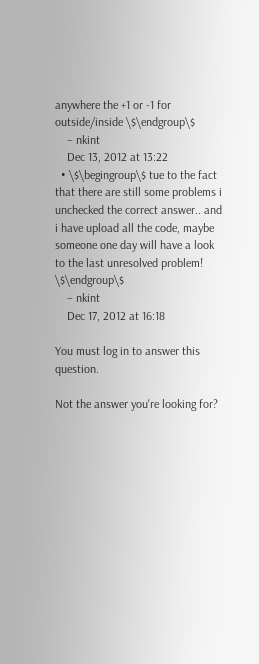anywhere the +1 or -1 for outside/inside \$\endgroup\$
    – nkint
    Dec 13, 2012 at 13:22
  • \$\begingroup\$ tue to the fact that there are still some problems i unchecked the correct answer.. and i have upload all the code, maybe someone one day will have a look to the last unresolved problem! \$\endgroup\$
    – nkint
    Dec 17, 2012 at 16:18

You must log in to answer this question.

Not the answer you're looking for?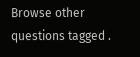Browse other questions tagged .